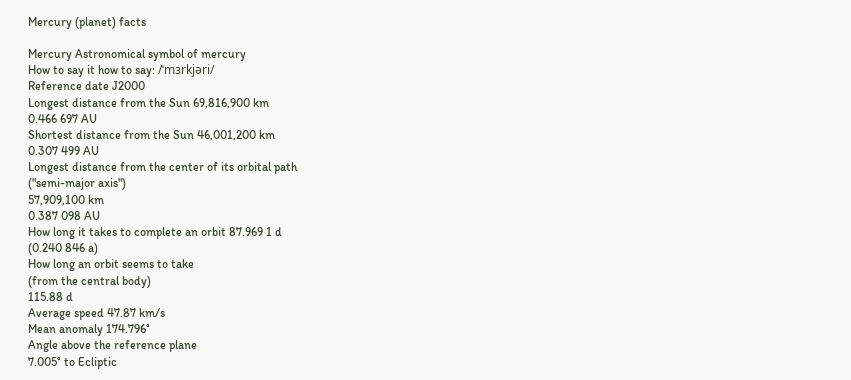Mercury (planet) facts

Mercury Astronomical symbol of mercury
How to say it how to say: /ˈmɜrkjəri/
Reference date J2000
Longest distance from the Sun 69,816,900 km
0.466 697 AU
Shortest distance from the Sun 46,001,200 km
0.307 499 AU
Longest distance from the center of its orbital path
("semi-major axis")
57,909,100 km
0.387 098 AU
How long it takes to complete an orbit 87.969 1 d
(0.240 846 a)
How long an orbit seems to take
(from the central body)
115.88 d
Average speed 47.87 km/s
Mean anomaly 174.796°
Angle above the reference plane
7.005° to Ecliptic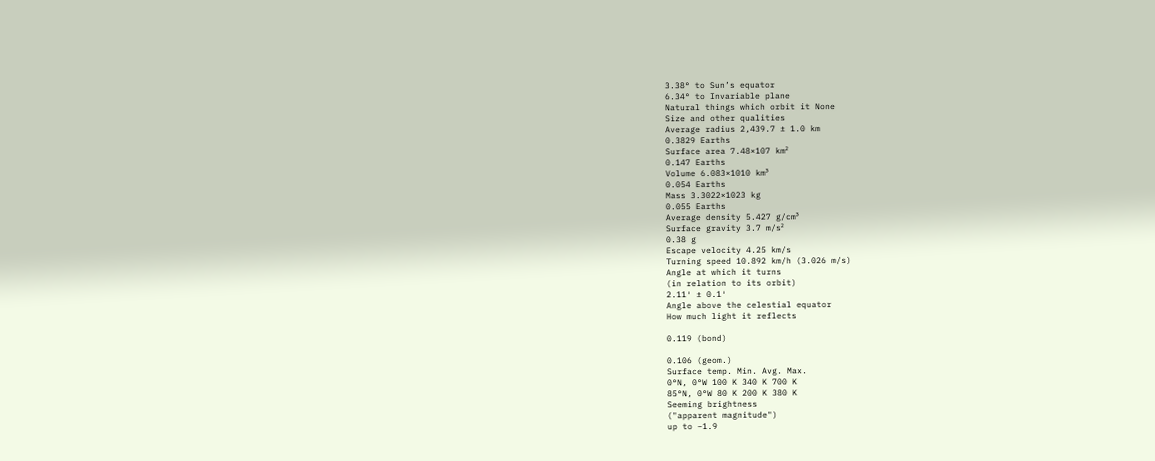3.38° to Sun’s equator
6.34° to Invariable plane
Natural things which orbit it None
Size and other qualities
Average radius 2,439.7 ± 1.0 km
0.3829 Earths
Surface area 7.48×107 km²
0.147 Earths
Volume 6.083×1010 km³
0.054 Earths
Mass 3.3022×1023 kg
0.055 Earths
Average density 5.427 g/cm³
Surface gravity 3.7 m/s²
0.38 g
Escape velocity 4.25 km/s
Turning speed 10.892 km/h (3.026 m/s)
Angle at which it turns
(in relation to its orbit)
2.11′ ± 0.1′
Angle above the celestial equator
How much light it reflects

0.119 (bond)

0.106 (geom.)
Surface temp. Min. Avg. Max.
0°N, 0°W 100 K 340 K 700 K
85°N, 0°W 80 K 200 K 380 K
Seeming brightness
("apparent magnitude")
up to −1.9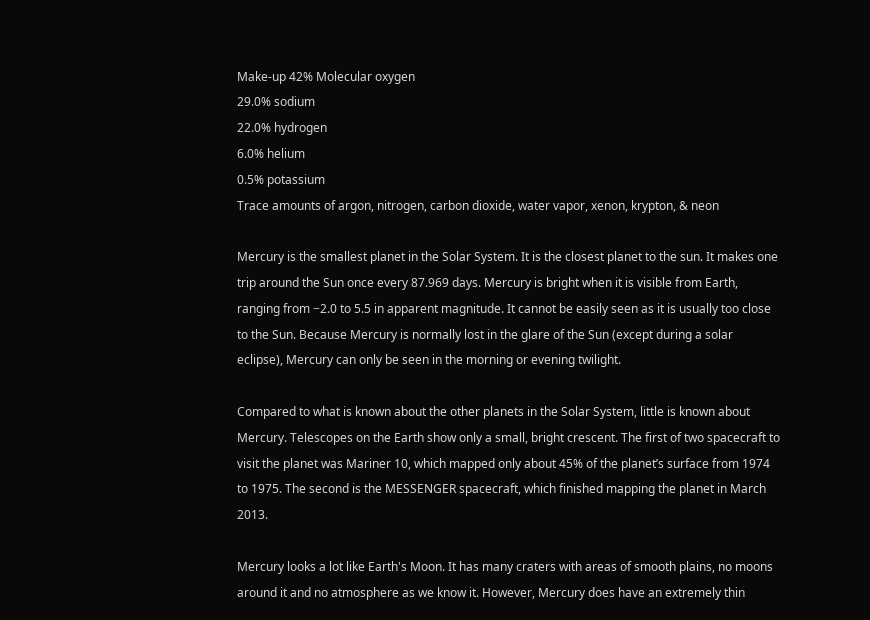Make-up 42% Molecular oxygen
29.0% sodium
22.0% hydrogen
6.0% helium
0.5% potassium
Trace amounts of argon, nitrogen, carbon dioxide, water vapor, xenon, krypton, & neon

Mercury is the smallest planet in the Solar System. It is the closest planet to the sun. It makes one trip around the Sun once every 87.969 days. Mercury is bright when it is visible from Earth, ranging from −2.0 to 5.5 in apparent magnitude. It cannot be easily seen as it is usually too close to the Sun. Because Mercury is normally lost in the glare of the Sun (except during a solar eclipse), Mercury can only be seen in the morning or evening twilight.

Compared to what is known about the other planets in the Solar System, little is known about Mercury. Telescopes on the Earth show only a small, bright crescent. The first of two spacecraft to visit the planet was Mariner 10, which mapped only about 45% of the planet’s surface from 1974 to 1975. The second is the MESSENGER spacecraft, which finished mapping the planet in March 2013.

Mercury looks a lot like Earth's Moon. It has many craters with areas of smooth plains, no moons around it and no atmosphere as we know it. However, Mercury does have an extremely thin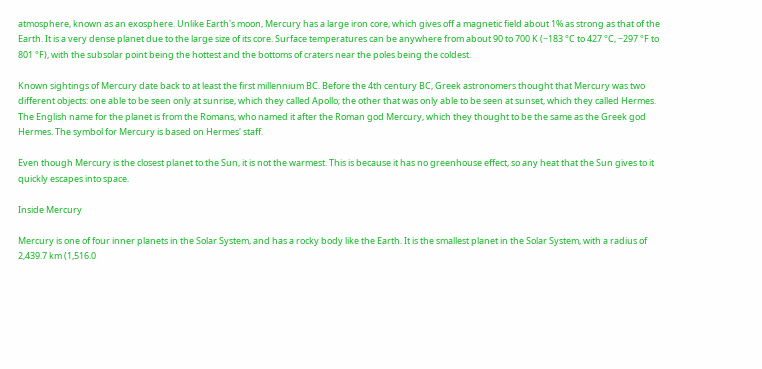atmosphere, known as an exosphere. Unlike Earth's moon, Mercury has a large iron core, which gives off a magnetic field about 1% as strong as that of the Earth. It is a very dense planet due to the large size of its core. Surface temperatures can be anywhere from about 90 to 700 K (−183 °C to 427 °C, −297 °F to 801 °F), with the subsolar point being the hottest and the bottoms of craters near the poles being the coldest.

Known sightings of Mercury date back to at least the first millennium BC. Before the 4th century BC, Greek astronomers thought that Mercury was two different objects: one able to be seen only at sunrise, which they called Apollo; the other that was only able to be seen at sunset, which they called Hermes. The English name for the planet is from the Romans, who named it after the Roman god Mercury, which they thought to be the same as the Greek god Hermes. The symbol for Mercury is based on Hermes' staff.

Even though Mercury is the closest planet to the Sun, it is not the warmest. This is because it has no greenhouse effect, so any heat that the Sun gives to it quickly escapes into space.

Inside Mercury

Mercury is one of four inner planets in the Solar System, and has a rocky body like the Earth. It is the smallest planet in the Solar System, with a radius of 2,439.7 km (1,516.0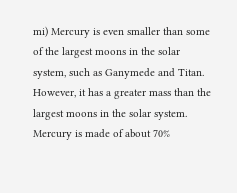mi) Mercury is even smaller than some of the largest moons in the solar system, such as Ganymede and Titan. However, it has a greater mass than the largest moons in the solar system. Mercury is made of about 70%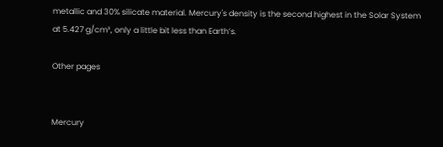metallic and 30% silicate material. Mercury's density is the second highest in the Solar System at 5.427 g/cm³, only a little bit less than Earth’s.

Other pages


Mercury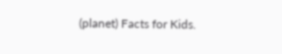(planet) Facts for Kids.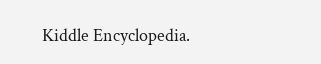Kiddle Encyclopedia.